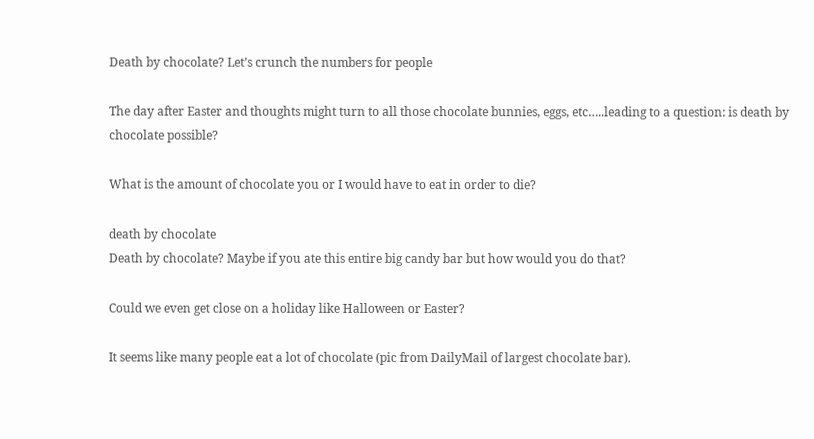Death by chocolate? Let’s crunch the numbers for people

The day after Easter and thoughts might turn to all those chocolate bunnies, eggs, etc…..leading to a question: is death by chocolate possible?

What is the amount of chocolate you or I would have to eat in order to die?

death by chocolate
Death by chocolate? Maybe if you ate this entire big candy bar but how would you do that?

Could we even get close on a holiday like Halloween or Easter?

It seems like many people eat a lot of chocolate (pic from DailyMail of largest chocolate bar).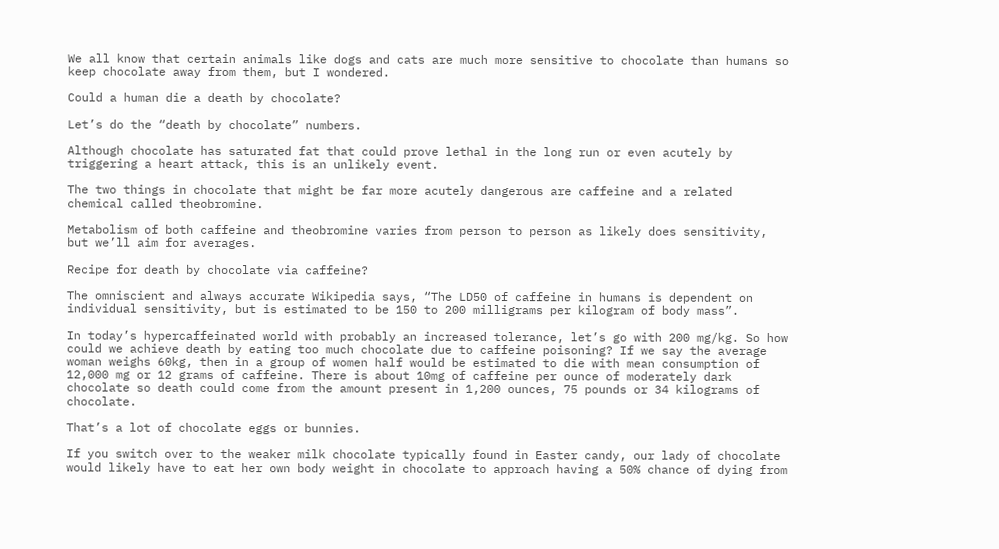We all know that certain animals like dogs and cats are much more sensitive to chocolate than humans so keep chocolate away from them, but I wondered.

Could a human die a death by chocolate?

Let’s do the “death by chocolate” numbers.

Although chocolate has saturated fat that could prove lethal in the long run or even acutely by triggering a heart attack, this is an unlikely event.

The two things in chocolate that might be far more acutely dangerous are caffeine and a related chemical called theobromine.

Metabolism of both caffeine and theobromine varies from person to person as likely does sensitivity, but we’ll aim for averages.

Recipe for death by chocolate via caffeine?

The omniscient and always accurate Wikipedia says, “The LD50 of caffeine in humans is dependent on individual sensitivity, but is estimated to be 150 to 200 milligrams per kilogram of body mass”.

In today’s hypercaffeinated world with probably an increased tolerance, let’s go with 200 mg/kg. So how could we achieve death by eating too much chocolate due to caffeine poisoning? If we say the average woman weighs 60kg, then in a group of women half would be estimated to die with mean consumption of 12,000 mg or 12 grams of caffeine. There is about 10mg of caffeine per ounce of moderately dark chocolate so death could come from the amount present in 1,200 ounces, 75 pounds or 34 kilograms of chocolate.

That’s a lot of chocolate eggs or bunnies.

If you switch over to the weaker milk chocolate typically found in Easter candy, our lady of chocolate would likely have to eat her own body weight in chocolate to approach having a 50% chance of dying from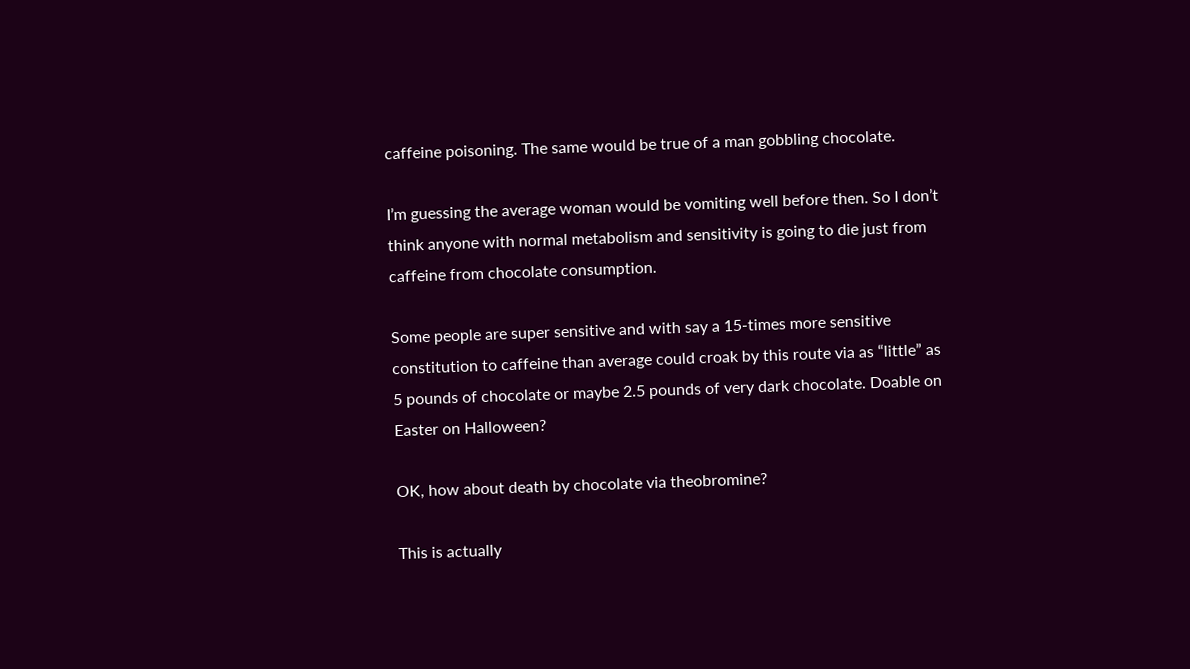caffeine poisoning. The same would be true of a man gobbling chocolate.

I’m guessing the average woman would be vomiting well before then. So I don’t think anyone with normal metabolism and sensitivity is going to die just from caffeine from chocolate consumption.

Some people are super sensitive and with say a 15-times more sensitive constitution to caffeine than average could croak by this route via as “little” as 5 pounds of chocolate or maybe 2.5 pounds of very dark chocolate. Doable on Easter on Halloween?

OK, how about death by chocolate via theobromine?

This is actually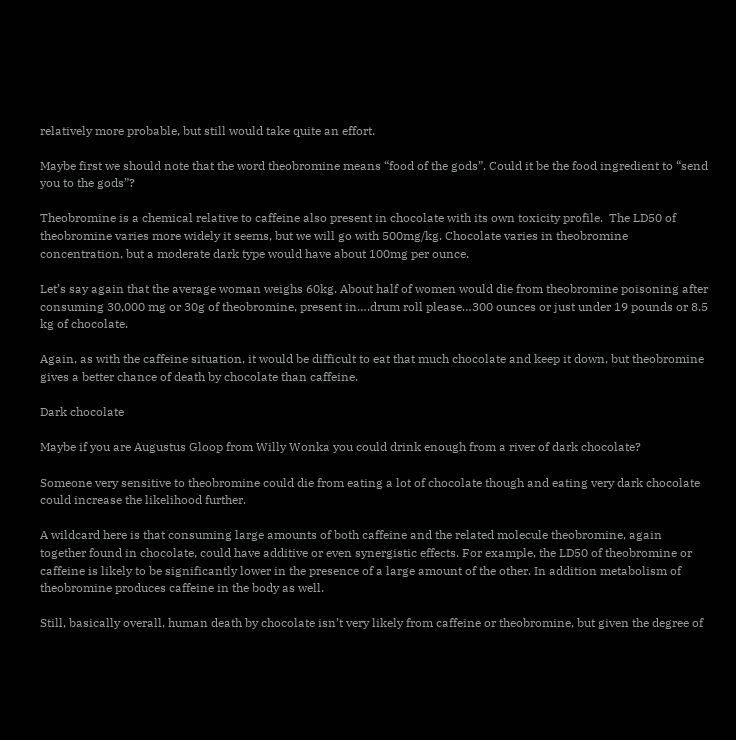relatively more probable, but still would take quite an effort.

Maybe first we should note that the word theobromine means “food of the gods”. Could it be the food ingredient to “send you to the gods”?

Theobromine is a chemical relative to caffeine also present in chocolate with its own toxicity profile.  The LD50 of theobromine varies more widely it seems, but we will go with 500mg/kg. Chocolate varies in theobromine concentration, but a moderate dark type would have about 100mg per ounce.

Let’s say again that the average woman weighs 60kg. About half of women would die from theobromine poisoning after consuming 30,000 mg or 30g of theobromine, present in….drum roll please…300 ounces or just under 19 pounds or 8.5 kg of chocolate.

Again, as with the caffeine situation, it would be difficult to eat that much chocolate and keep it down, but theobromine gives a better chance of death by chocolate than caffeine.

Dark chocolate

Maybe if you are Augustus Gloop from Willy Wonka you could drink enough from a river of dark chocolate?

Someone very sensitive to theobromine could die from eating a lot of chocolate though and eating very dark chocolate could increase the likelihood further.

A wildcard here is that consuming large amounts of both caffeine and the related molecule theobromine, again together found in chocolate, could have additive or even synergistic effects. For example, the LD50 of theobromine or caffeine is likely to be significantly lower in the presence of a large amount of the other. In addition metabolism of theobromine produces caffeine in the body as well.

Still, basically overall, human death by chocolate isn’t very likely from caffeine or theobromine, but given the degree of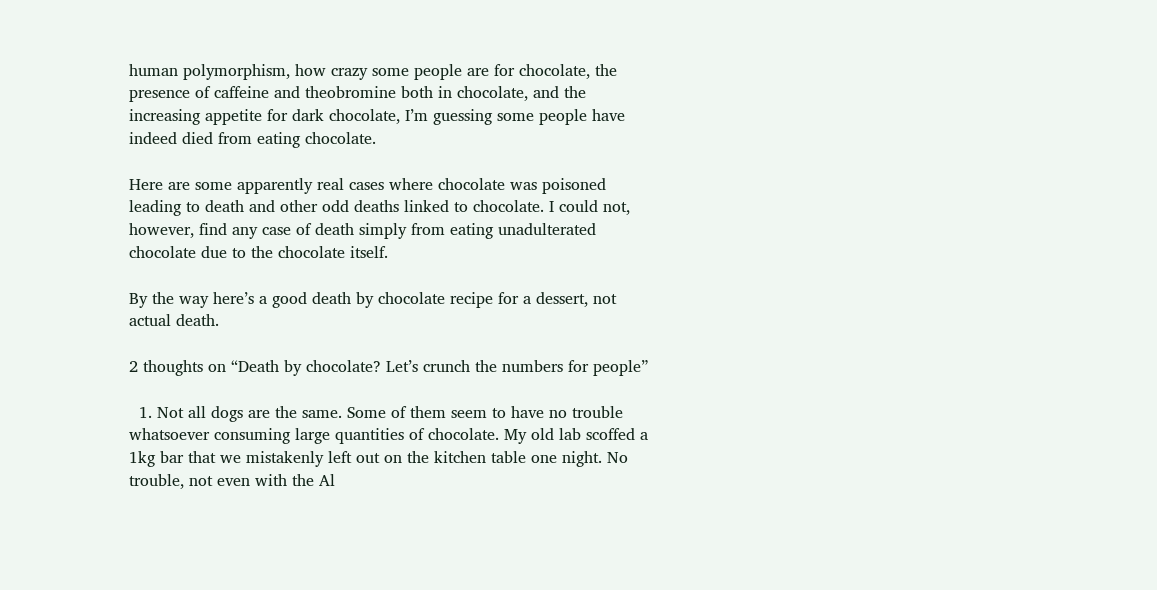human polymorphism, how crazy some people are for chocolate, the presence of caffeine and theobromine both in chocolate, and the increasing appetite for dark chocolate, I’m guessing some people have indeed died from eating chocolate.

Here are some apparently real cases where chocolate was poisoned leading to death and other odd deaths linked to chocolate. I could not, however, find any case of death simply from eating unadulterated chocolate due to the chocolate itself.

By the way here’s a good death by chocolate recipe for a dessert, not actual death.

2 thoughts on “Death by chocolate? Let’s crunch the numbers for people”

  1. Not all dogs are the same. Some of them seem to have no trouble whatsoever consuming large quantities of chocolate. My old lab scoffed a 1kg bar that we mistakenly left out on the kitchen table one night. No trouble, not even with the Al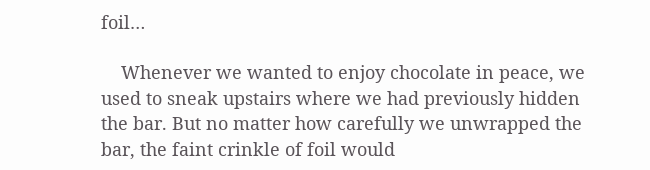foil…

    Whenever we wanted to enjoy chocolate in peace, we used to sneak upstairs where we had previously hidden the bar. But no matter how carefully we unwrapped the bar, the faint crinkle of foil would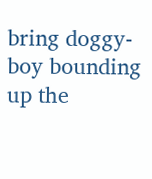bring doggy-boy bounding up the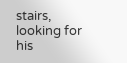stairs, looking for his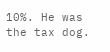10%. He was the tax dog.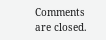Comments are closed.